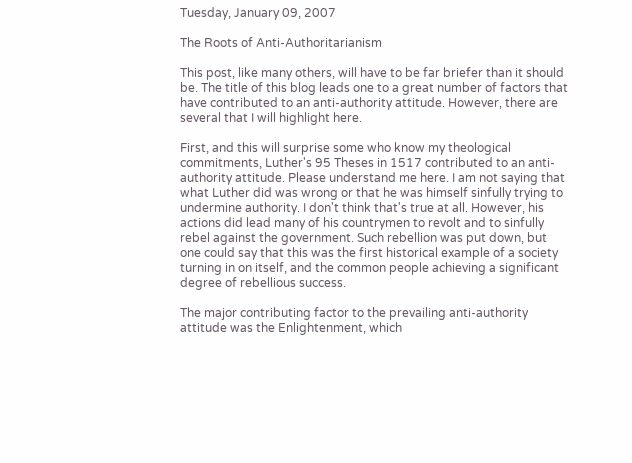Tuesday, January 09, 2007

The Roots of Anti-Authoritarianism

This post, like many others, will have to be far briefer than it should be. The title of this blog leads one to a great number of factors that have contributed to an anti-authority attitude. However, there are several that I will highlight here.

First, and this will surprise some who know my theological commitments, Luther's 95 Theses in 1517 contributed to an anti-authority attitude. Please understand me here. I am not saying that what Luther did was wrong or that he was himself sinfully trying to undermine authority. I don't think that's true at all. However, his actions did lead many of his countrymen to revolt and to sinfully rebel against the government. Such rebellion was put down, but one could say that this was the first historical example of a society turning in on itself, and the common people achieving a significant degree of rebellious success.

The major contributing factor to the prevailing anti-authority attitude was the Enlightenment, which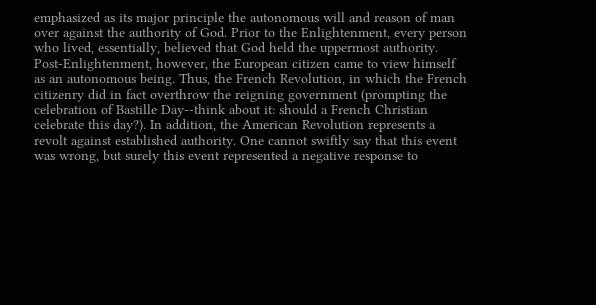emphasized as its major principle the autonomous will and reason of man over against the authority of God. Prior to the Enlightenment, every person who lived, essentially, believed that God held the uppermost authority. Post-Enlightenment, however, the European citizen came to view himself as an autonomous being. Thus, the French Revolution, in which the French citizenry did in fact overthrow the reigning government (prompting the celebration of Bastille Day--think about it: should a French Christian celebrate this day?). In addition, the American Revolution represents a revolt against established authority. One cannot swiftly say that this event was wrong, but surely this event represented a negative response to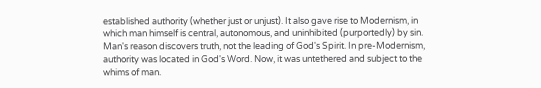established authority (whether just or unjust). It also gave rise to Modernism, in which man himself is central, autonomous, and uninhibited (purportedly) by sin. Man's reason discovers truth, not the leading of God's Spirit. In pre-Modernism, authority was located in God's Word. Now, it was untethered and subject to the whims of man.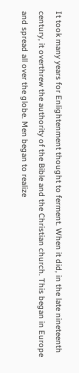It took many years for Enlightenment thought to ferment. When it did, in the late nineteenth century, it overthrew the authority of the Bible and the Christian church. This began in Europe and spread all over the globe. Men began to realize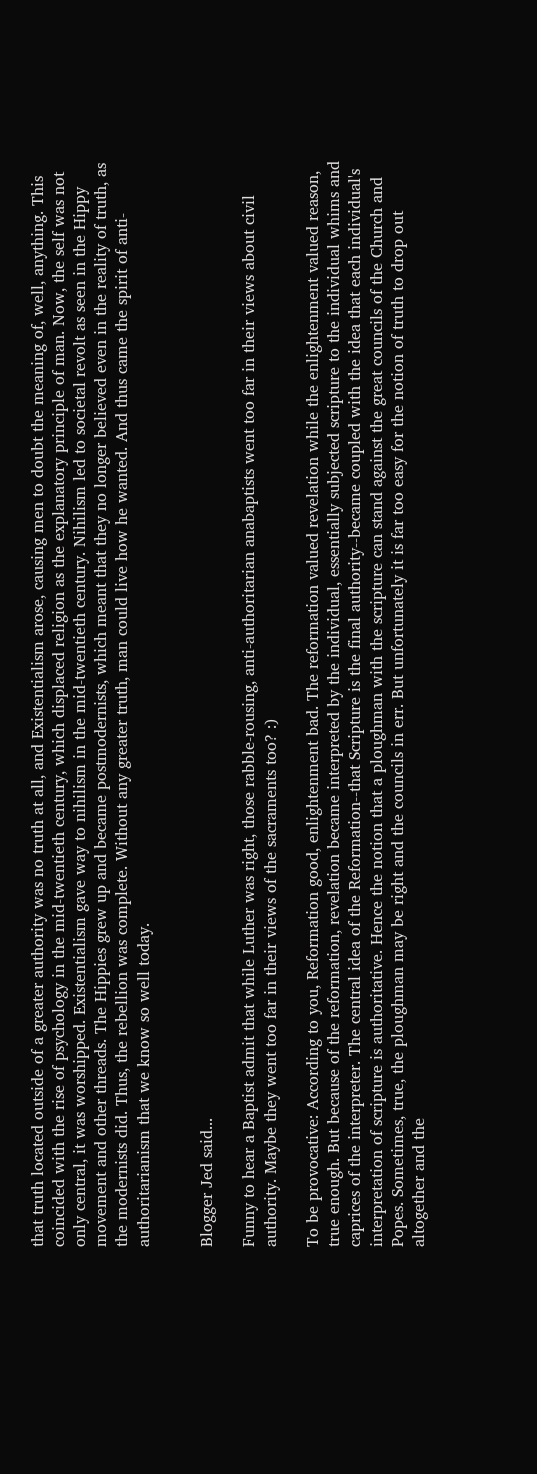that truth located outside of a greater authority was no truth at all, and Existentialism arose, causing men to doubt the meaning of, well, anything. This coincided with the rise of psychology in the mid-twentieth century, which displaced religion as the explanatory principle of man. Now, the self was not only central, it was worshipped. Existentialism gave way to nihilism in the mid-twentieth century. Nihilism led to societal revolt as seen in the Hippy movement and other threads. The Hippies grew up and became postmodernists, which meant that they no longer believed even in the reality of truth, as the modernists did. Thus, the rebellion was complete. Without any greater truth, man could live how he wanted. And thus came the spirit of anti-authoritarianism that we know so well today.


Blogger Jed said...

Funny to hear a Baptist admit that while Luther was right, those rabble-rousing, anti-authoritarian anabaptists went too far in their views about civil authority. Maybe they went too far in their views of the sacraments too? :)

To be provocative: According to you, Reformation good, enlightenment bad. The reformation valued revelation while the enlightenment valued reason, true enough. But because of the reformation, revelation became interpreted by the individual, essentially subjected scripture to the individual whims and caprices of the interpreter. The central idea of the Reformation--that Scripture is the final authority--became coupled with the idea that each individual's interpretation of scripture is authoritative. Hence the notion that a ploughman with the scripture can stand against the great councils of the Church and Popes. Sometimes, true, the ploughman may be right and the councils in err. But unfortunately it is far too easy for the notion of truth to drop out altogether and the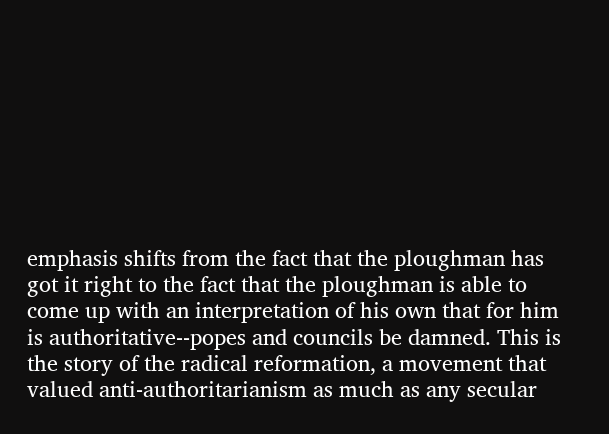emphasis shifts from the fact that the ploughman has got it right to the fact that the ploughman is able to come up with an interpretation of his own that for him is authoritative--popes and councils be damned. This is the story of the radical reformation, a movement that valued anti-authoritarianism as much as any secular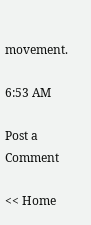movement.

6:53 AM

Post a Comment

<< Home